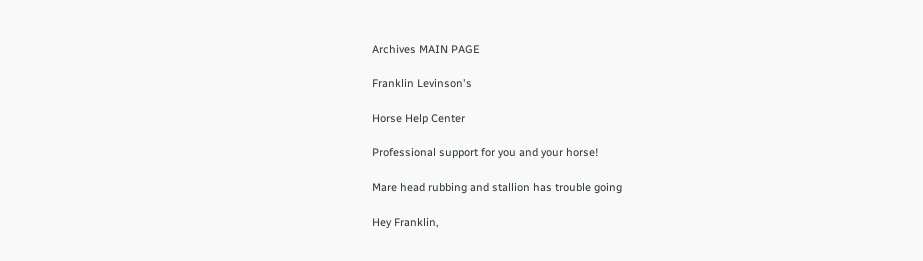Archives MAIN PAGE

Franklin Levinson's

Horse Help Center

Professional support for you and your horse!

Mare head rubbing and stallion has trouble going

Hey Franklin,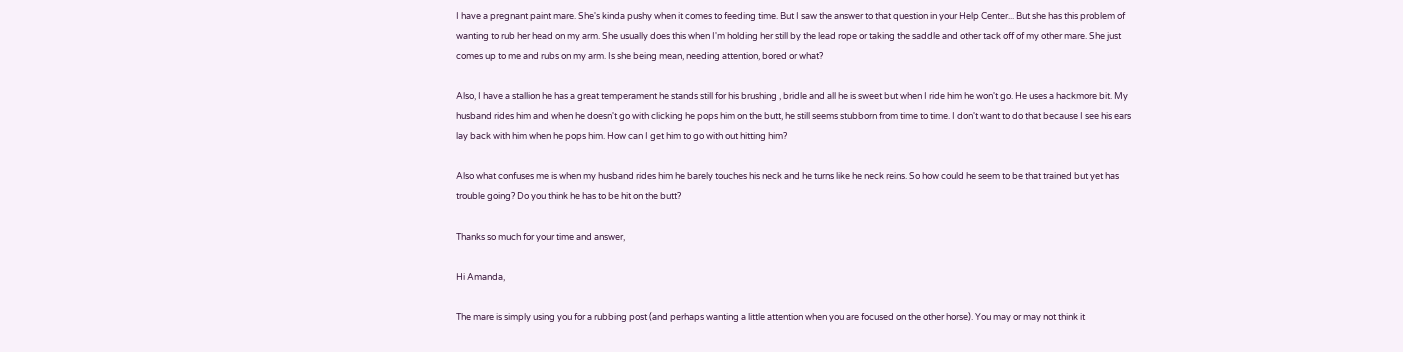I have a pregnant paint mare. She's kinda pushy when it comes to feeding time. But I saw the answer to that question in your Help Center... But she has this problem of wanting to rub her head on my arm. She usually does this when I'm holding her still by the lead rope or taking the saddle and other tack off of my other mare. She just comes up to me and rubs on my arm. Is she being mean, needing attention, bored or what?

Also, I have a stallion he has a great temperament he stands still for his brushing , bridle and all he is sweet but when I ride him he won't go. He uses a hackmore bit. My husband rides him and when he doesn't go with clicking he pops him on the butt, he still seems stubborn from time to time. I don't want to do that because I see his ears lay back with him when he pops him. How can I get him to go with out hitting him?

Also what confuses me is when my husband rides him he barely touches his neck and he turns like he neck reins. So how could he seem to be that trained but yet has trouble going? Do you think he has to be hit on the butt?

Thanks so much for your time and answer,

Hi Amanda,

The mare is simply using you for a rubbing post (and perhaps wanting a little attention when you are focused on the other horse). You may or may not think it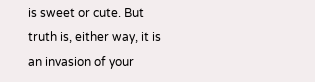is sweet or cute. But truth is, either way, it is an invasion of your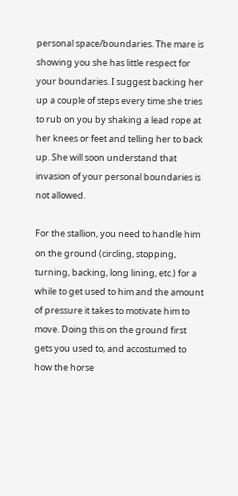personal space/boundaries. The mare is showing you she has little respect for your boundaries. I suggest backing her up a couple of steps every time she tries to rub on you by shaking a lead rope at her knees or feet and telling her to back up. She will soon understand that invasion of your personal boundaries is not allowed.

For the stallion, you need to handle him on the ground (circling, stopping, turning, backing, long lining, etc.) for a while to get used to him and the amount of pressure it takes to motivate him to move. Doing this on the ground first gets you used to, and accostumed to how the horse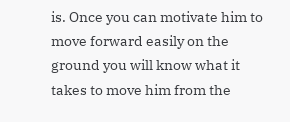is. Once you can motivate him to move forward easily on the ground you will know what it takes to move him from the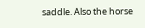saddle. Also the horse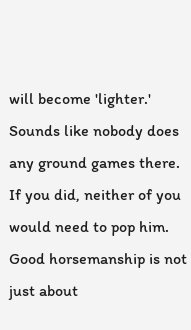will become 'lighter.' Sounds like nobody does any ground games there. If you did, neither of you would need to pop him. Good horsemanship is not just about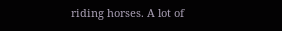riding horses. A lot of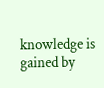knowledge is gained by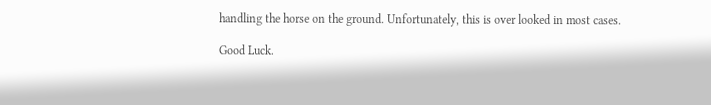handling the horse on the ground. Unfortunately, this is over looked in most cases.

Good Luck.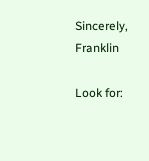Sincerely, Franklin

Look for: